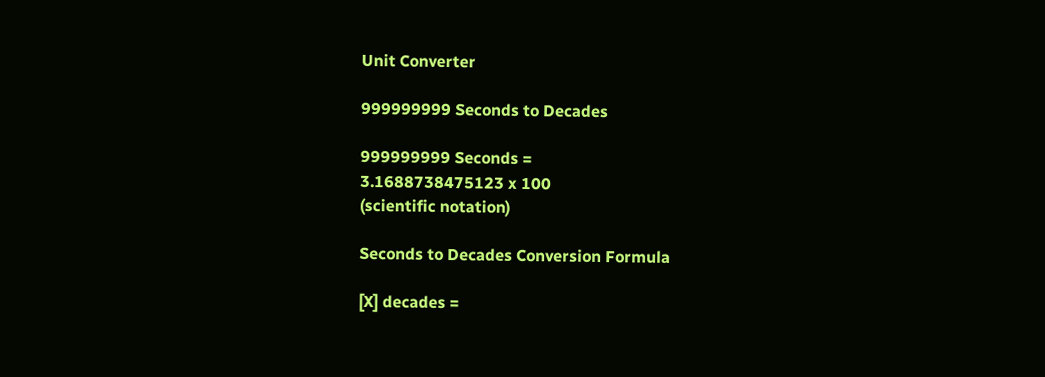Unit Converter

999999999 Seconds to Decades

999999999 Seconds =
3.1688738475123 x 100
(scientific notation)

Seconds to Decades Conversion Formula

[X] decades =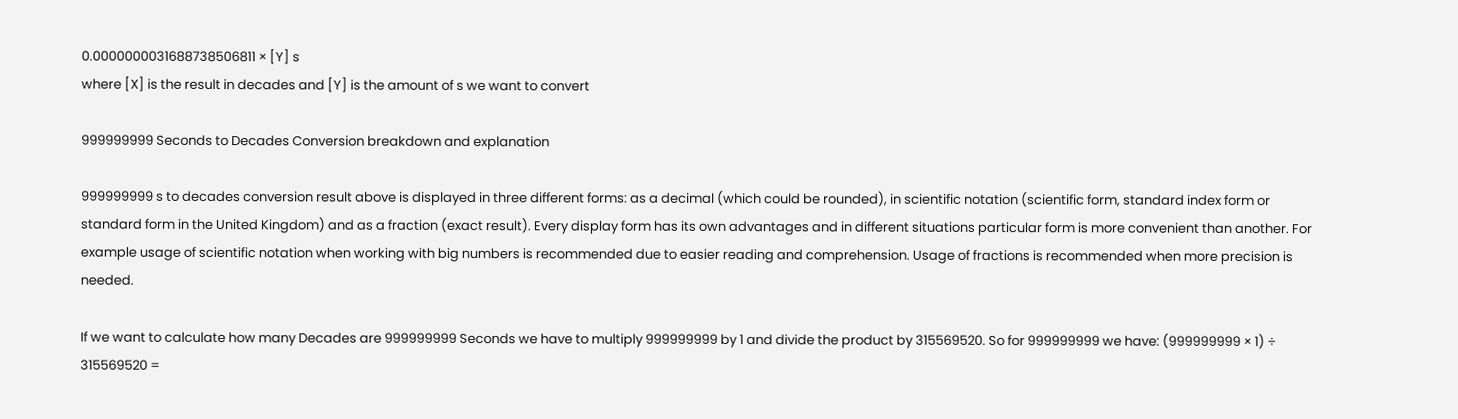0.0000000031688738506811 × [Y] s
where [X] is the result in decades and [Y] is the amount of s we want to convert

999999999 Seconds to Decades Conversion breakdown and explanation

999999999 s to decades conversion result above is displayed in three different forms: as a decimal (which could be rounded), in scientific notation (scientific form, standard index form or standard form in the United Kingdom) and as a fraction (exact result). Every display form has its own advantages and in different situations particular form is more convenient than another. For example usage of scientific notation when working with big numbers is recommended due to easier reading and comprehension. Usage of fractions is recommended when more precision is needed.

If we want to calculate how many Decades are 999999999 Seconds we have to multiply 999999999 by 1 and divide the product by 315569520. So for 999999999 we have: (999999999 × 1) ÷ 315569520 =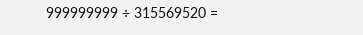999999999 ÷ 315569520 =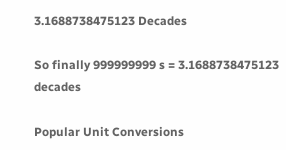3.1688738475123 Decades

So finally 999999999 s = 3.1688738475123 decades

Popular Unit Conversions